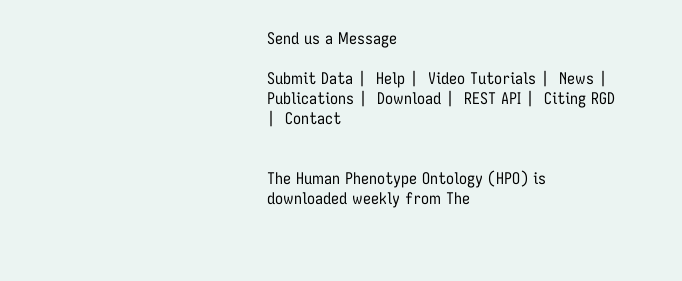Send us a Message

Submit Data |  Help |  Video Tutorials |  News |  Publications |  Download |  REST API |  Citing RGD |  Contact


The Human Phenotype Ontology (HPO) is downloaded weekly from The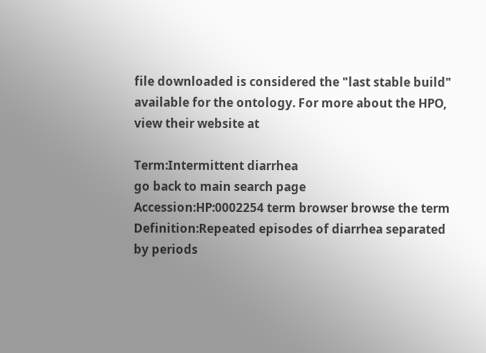file downloaded is considered the "last stable build" available for the ontology. For more about the HPO, view their website at

Term:Intermittent diarrhea
go back to main search page
Accession:HP:0002254 term browser browse the term
Definition:Repeated episodes of diarrhea separated by periods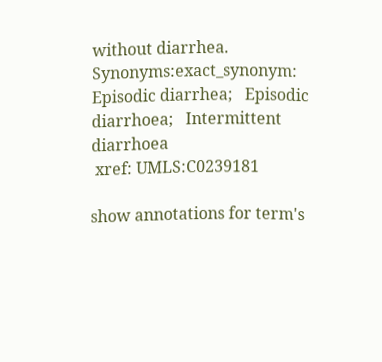without diarrhea.
Synonyms:exact_synonym: Episodic diarrhea;   Episodic diarrhoea;   Intermittent diarrhoea
 xref: UMLS:C0239181

show annotations for term's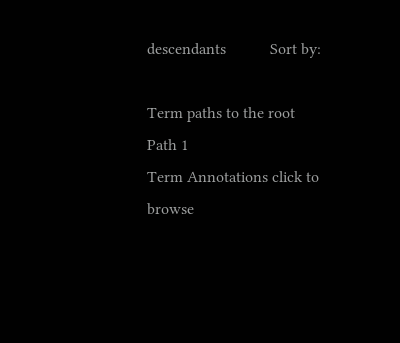descendants           Sort by:

Term paths to the root
Path 1
Term Annotations click to browse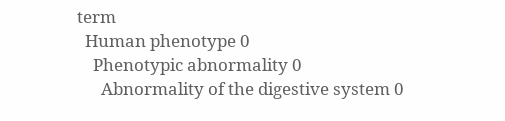term
  Human phenotype 0
    Phenotypic abnormality 0
      Abnormality of the digestive system 0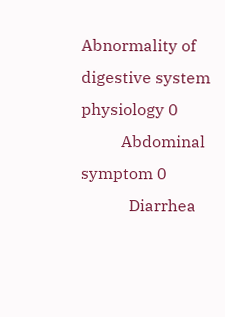Abnormality of digestive system physiology 0
          Abdominal symptom 0
            Diarrhea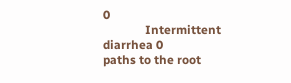0
              Intermittent diarrhea 0
paths to the root